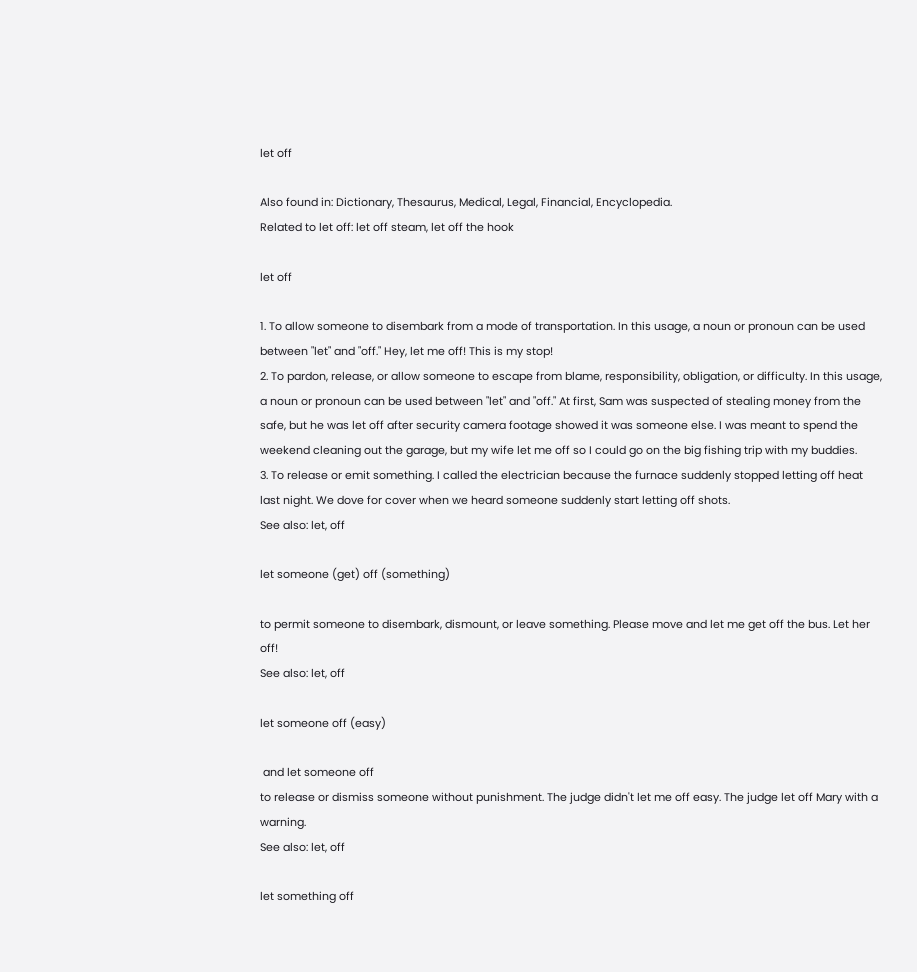let off

Also found in: Dictionary, Thesaurus, Medical, Legal, Financial, Encyclopedia.
Related to let off: let off steam, let off the hook

let off

1. To allow someone to disembark from a mode of transportation. In this usage, a noun or pronoun can be used between "let" and "off." Hey, let me off! This is my stop!
2. To pardon, release, or allow someone to escape from blame, responsibility, obligation, or difficulty. In this usage, a noun or pronoun can be used between "let" and "off." At first, Sam was suspected of stealing money from the safe, but he was let off after security camera footage showed it was someone else. I was meant to spend the weekend cleaning out the garage, but my wife let me off so I could go on the big fishing trip with my buddies.
3. To release or emit something. I called the electrician because the furnace suddenly stopped letting off heat last night. We dove for cover when we heard someone suddenly start letting off shots.
See also: let, off

let someone (get) off (something)

to permit someone to disembark, dismount, or leave something. Please move and let me get off the bus. Let her off!
See also: let, off

let someone off (easy)

 and let someone off
to release or dismiss someone without punishment. The judge didn't let me off easy. The judge let off Mary with a warning.
See also: let, off

let something off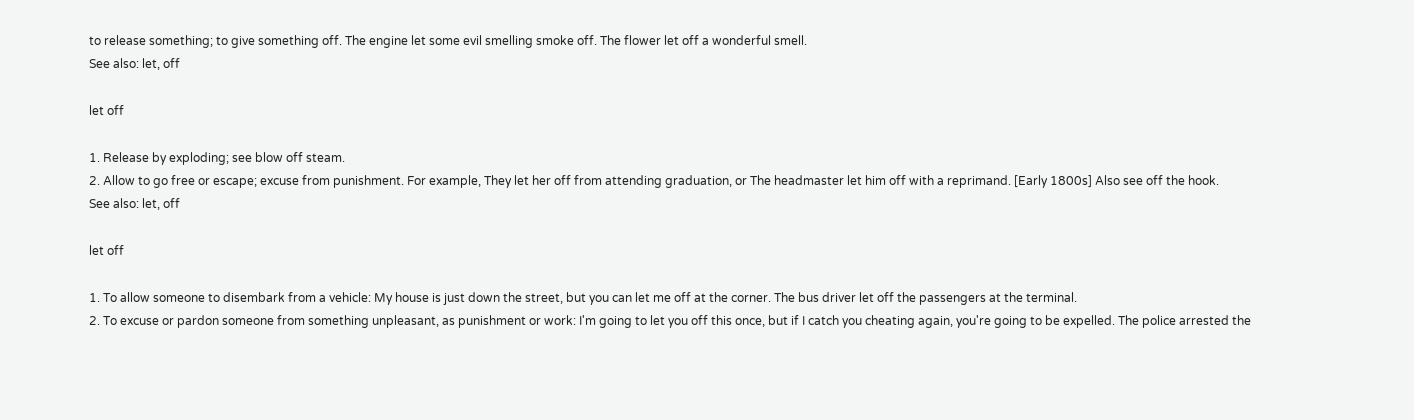to release something; to give something off. The engine let some evil smelling smoke off. The flower let off a wonderful smell.
See also: let, off

let off

1. Release by exploding; see blow off steam.
2. Allow to go free or escape; excuse from punishment. For example, They let her off from attending graduation, or The headmaster let him off with a reprimand. [Early 1800s] Also see off the hook.
See also: let, off

let off

1. To allow someone to disembark from a vehicle: My house is just down the street, but you can let me off at the corner. The bus driver let off the passengers at the terminal.
2. To excuse or pardon someone from something unpleasant, as punishment or work: I'm going to let you off this once, but if I catch you cheating again, you're going to be expelled. The police arrested the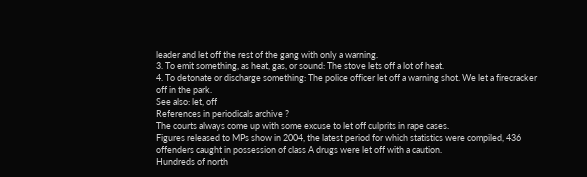leader and let off the rest of the gang with only a warning.
3. To emit something, as heat, gas, or sound: The stove lets off a lot of heat.
4. To detonate or discharge something: The police officer let off a warning shot. We let a firecracker off in the park.
See also: let, off
References in periodicals archive ?
The courts always come up with some excuse to let off culprits in rape cases.
Figures released to MPs show in 2004, the latest period for which statistics were compiled, 436 offenders caught in possession of class A drugs were let off with a caution.
Hundreds of north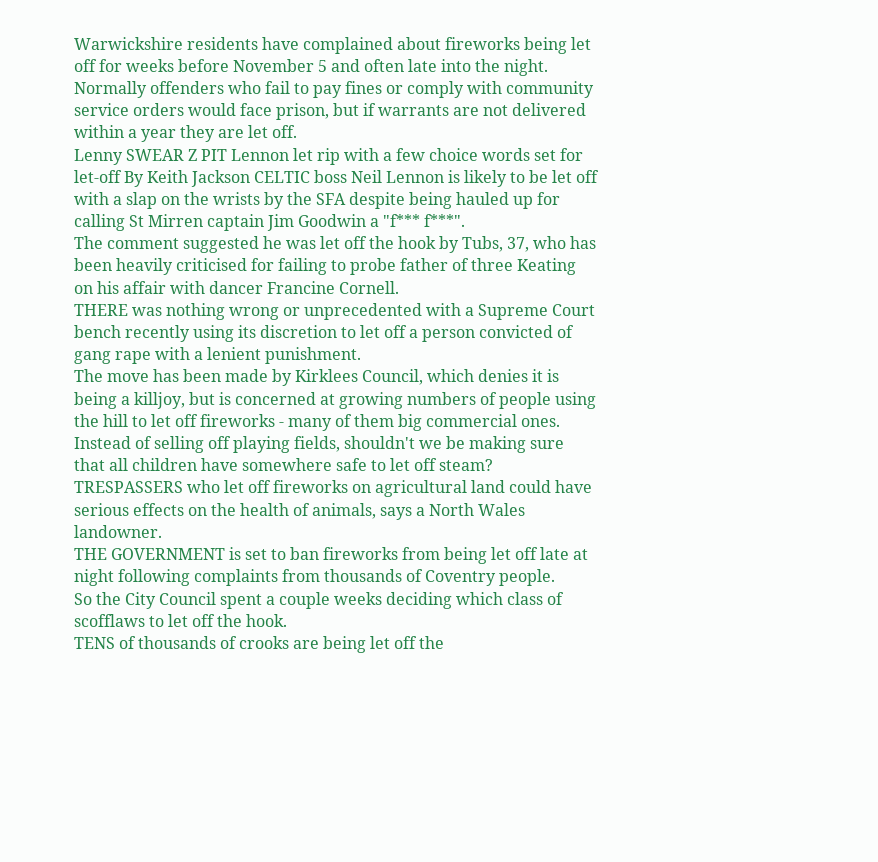Warwickshire residents have complained about fireworks being let off for weeks before November 5 and often late into the night.
Normally offenders who fail to pay fines or comply with community service orders would face prison, but if warrants are not delivered within a year they are let off.
Lenny SWEAR Z PIT Lennon let rip with a few choice words set for let-off By Keith Jackson CELTIC boss Neil Lennon is likely to be let off with a slap on the wrists by the SFA despite being hauled up for calling St Mirren captain Jim Goodwin a "f*** f***".
The comment suggested he was let off the hook by Tubs, 37, who has been heavily criticised for failing to probe father of three Keating on his affair with dancer Francine Cornell.
THERE was nothing wrong or unprecedented with a Supreme Court bench recently using its discretion to let off a person convicted of gang rape with a lenient punishment.
The move has been made by Kirklees Council, which denies it is being a killjoy, but is concerned at growing numbers of people using the hill to let off fireworks - many of them big commercial ones.
Instead of selling off playing fields, shouldn't we be making sure that all children have somewhere safe to let off steam?
TRESPASSERS who let off fireworks on agricultural land could have serious effects on the health of animals, says a North Wales landowner.
THE GOVERNMENT is set to ban fireworks from being let off late at night following complaints from thousands of Coventry people.
So the City Council spent a couple weeks deciding which class of scofflaws to let off the hook.
TENS of thousands of crooks are being let off the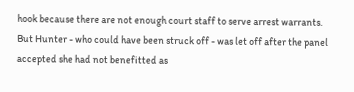hook because there are not enough court staff to serve arrest warrants.
But Hunter - who could have been struck off - was let off after the panel accepted she had not benefitted as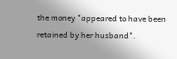the money "appeared to have been retained by her husband".